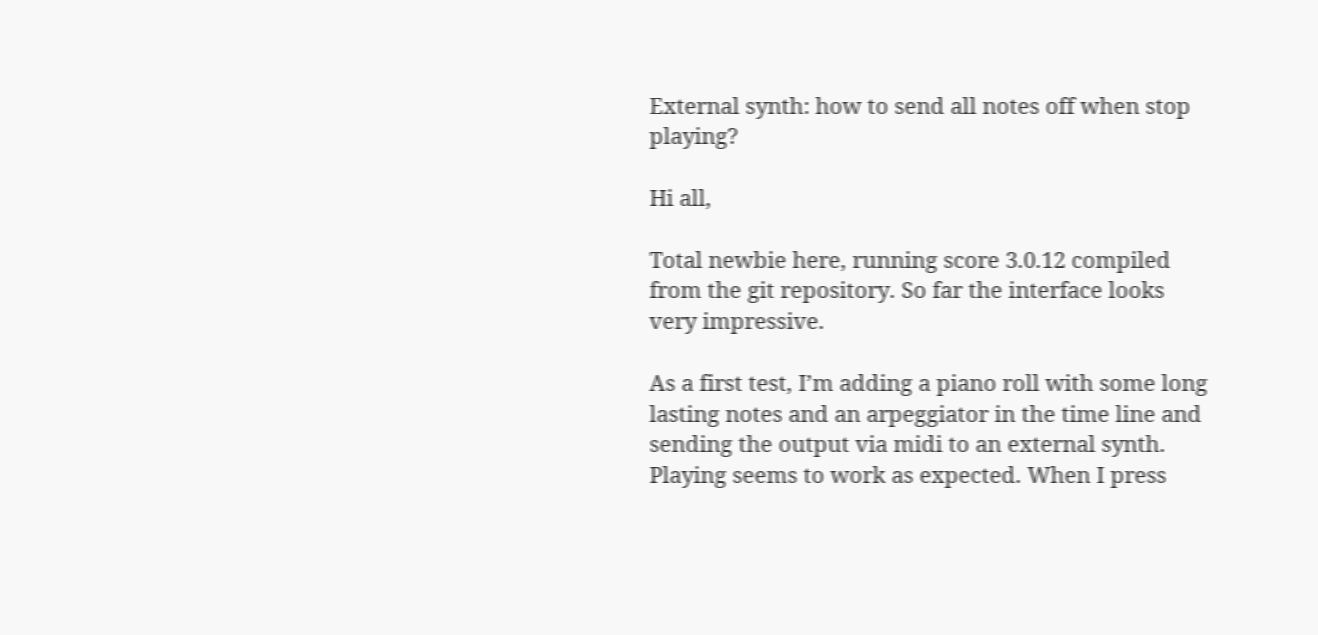External synth: how to send all notes off when stop playing?

Hi all,

Total newbie here, running score 3.0.12 compiled from the git repository. So far the interface looks very impressive.

As a first test, I’m adding a piano roll with some long lasting notes and an arpeggiator in the time line and sending the output via midi to an external synth. Playing seems to work as expected. When I press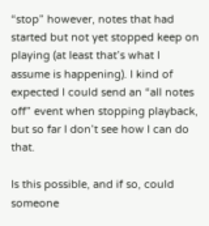“stop” however, notes that had started but not yet stopped keep on playing (at least that’s what I assume is happening). I kind of expected I could send an “all notes off” event when stopping playback, but so far I don’t see how I can do that.

Is this possible, and if so, could someone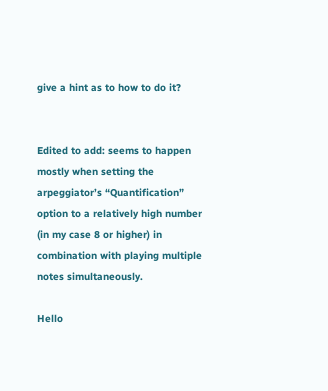give a hint as to how to do it?


Edited to add: seems to happen mostly when setting the arpeggiator’s “Quantification” option to a relatively high number (in my case 8 or higher) in combination with playing multiple notes simultaneously.

Hello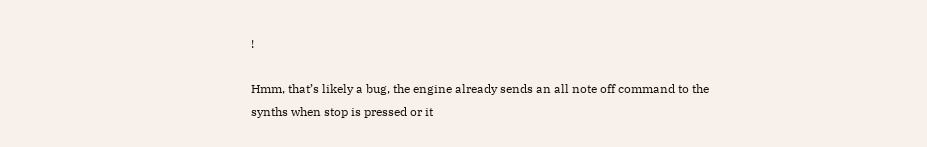!

Hmm, that’s likely a bug, the engine already sends an all note off command to the synths when stop is pressed or it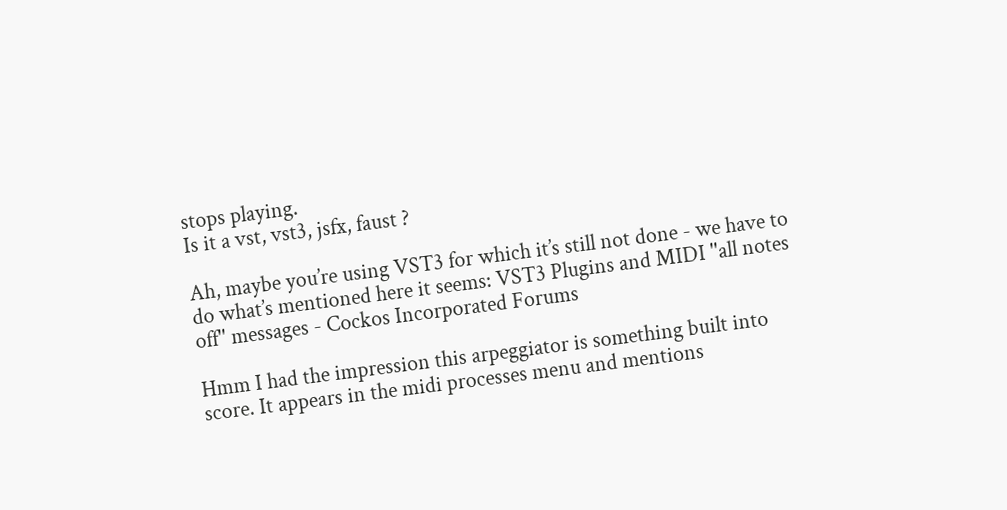stops playing.
Is it a vst, vst3, jsfx, faust ?

Ah, maybe you’re using VST3 for which it’s still not done - we have to do what’s mentioned here it seems: VST3 Plugins and MIDI ''all notes off'' messages - Cockos Incorporated Forums

Hmm I had the impression this arpeggiator is something built into score. It appears in the midi processes menu and mentions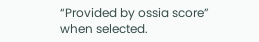“Provided by ossia score” when selected.